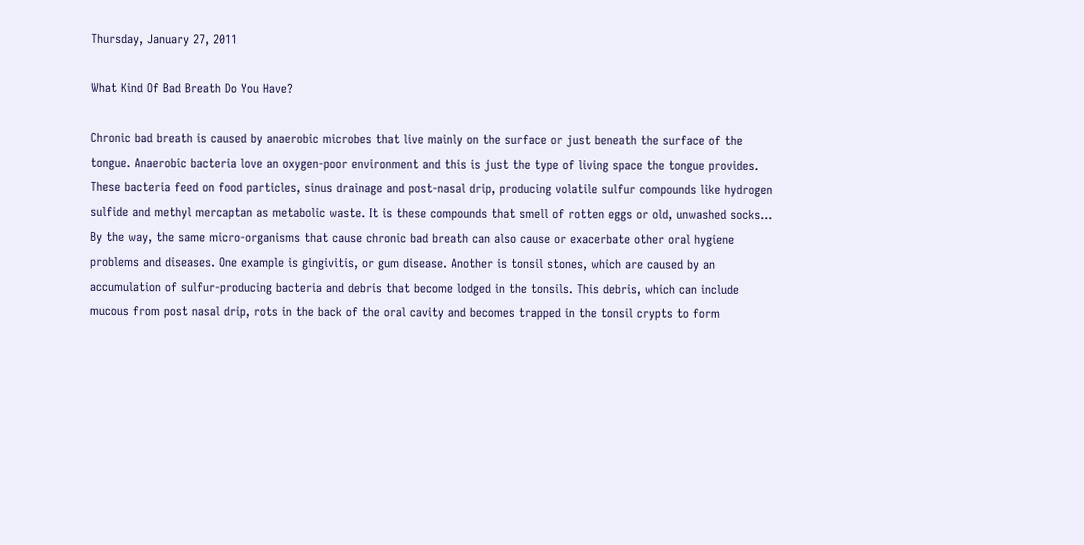Thursday, January 27, 2011

What Kind Of Bad Breath Do You Have?

Chronic bad breath is caused by anaerobic microbes that live mainly on the surface or just beneath the surface of the tongue. Anaerobic bacteria love an oxygen-poor environment and this is just the type of living space the tongue provides.
These bacteria feed on food particles, sinus drainage and post-nasal drip, producing volatile sulfur compounds like hydrogen sulfide and methyl mercaptan as metabolic waste. It is these compounds that smell of rotten eggs or old, unwashed socks...
By the way, the same micro-organisms that cause chronic bad breath can also cause or exacerbate other oral hygiene problems and diseases. One example is gingivitis, or gum disease. Another is tonsil stones, which are caused by an accumulation of sulfur-producing bacteria and debris that become lodged in the tonsils. This debris, which can include mucous from post nasal drip, rots in the back of the oral cavity and becomes trapped in the tonsil crypts to form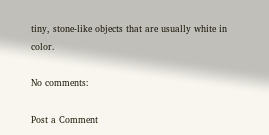tiny, stone-like objects that are usually white in color.

No comments:

Post a Comment